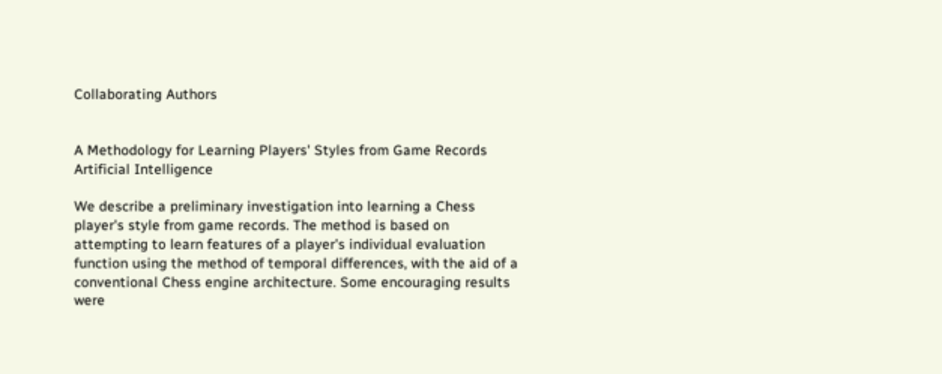Collaborating Authors


A Methodology for Learning Players' Styles from Game Records Artificial Intelligence

We describe a preliminary investigation into learning a Chess player's style from game records. The method is based on attempting to learn features of a player's individual evaluation function using the method of temporal differences, with the aid of a conventional Chess engine architecture. Some encouraging results were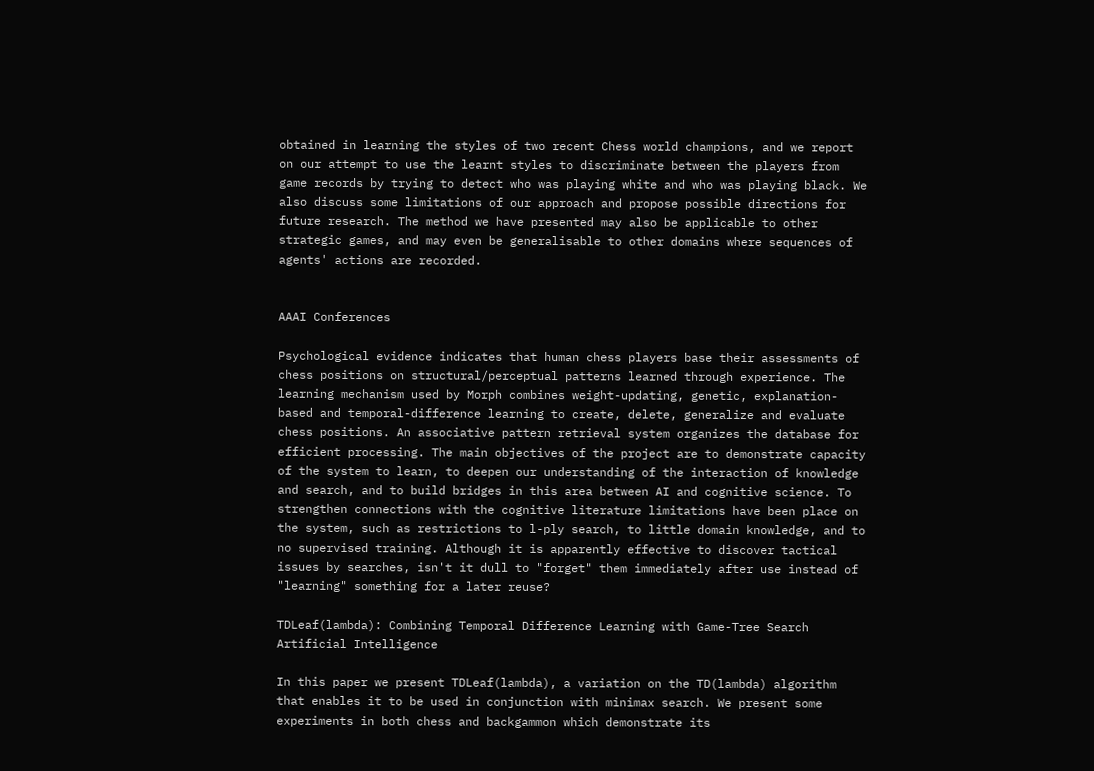obtained in learning the styles of two recent Chess world champions, and we report on our attempt to use the learnt styles to discriminate between the players from game records by trying to detect who was playing white and who was playing black. We also discuss some limitations of our approach and propose possible directions for future research. The method we have presented may also be applicable to other strategic games, and may even be generalisable to other domains where sequences of agents' actions are recorded.


AAAI Conferences

Psychological evidence indicates that human chess players base their assessments of chess positions on structural/perceptual patterns learned through experience. The learning mechanism used by Morph combines weight-updating, genetic, explanation-based and temporal-difference learning to create, delete, generalize and evaluate chess positions. An associative pattern retrieval system organizes the database for efficient processing. The main objectives of the project are to demonstrate capacity of the system to learn, to deepen our understanding of the interaction of knowledge and search, and to build bridges in this area between AI and cognitive science. To strengthen connections with the cognitive literature limitations have been place on the system, such as restrictions to l-ply search, to little domain knowledge, and to no supervised training. Although it is apparently effective to discover tactical issues by searches, isn't it dull to "forget" them immediately after use instead of "learning" something for a later reuse?

TDLeaf(lambda): Combining Temporal Difference Learning with Game-Tree Search Artificial Intelligence

In this paper we present TDLeaf(lambda), a variation on the TD(lambda) algorithm that enables it to be used in conjunction with minimax search. We present some experiments in both chess and backgammon which demonstrate its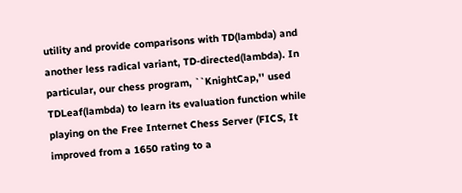utility and provide comparisons with TD(lambda) and another less radical variant, TD-directed(lambda). In particular, our chess program, ``KnightCap,'' used TDLeaf(lambda) to learn its evaluation function while playing on the Free Internet Chess Server (FICS, It improved from a 1650 rating to a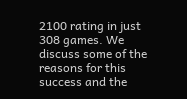2100 rating in just 308 games. We discuss some of the reasons for this success and the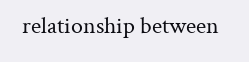relationship between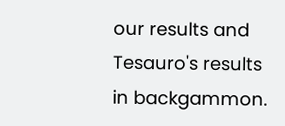our results and Tesauro's results in backgammon.